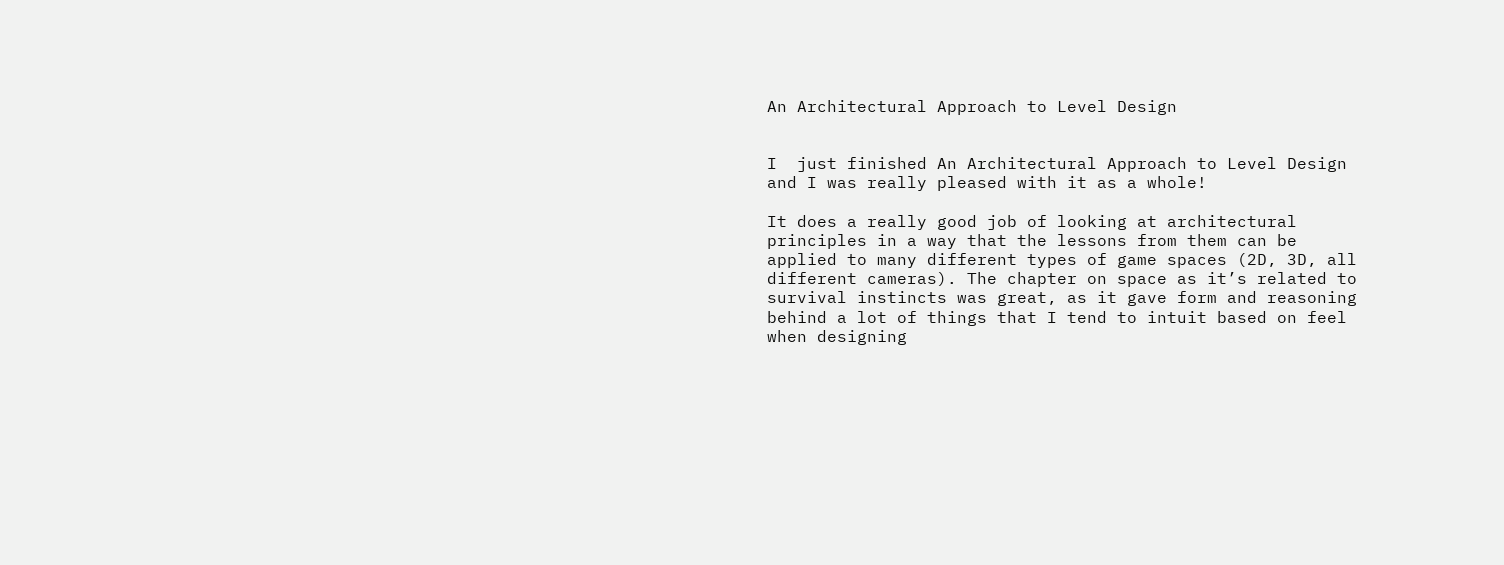An Architectural Approach to Level Design


I  just finished An Architectural Approach to Level Design and I was really pleased with it as a whole!

It does a really good job of looking at architectural principles in a way that the lessons from them can be applied to many different types of game spaces (2D, 3D, all different cameras). The chapter on space as it’s related to survival instincts was great, as it gave form and reasoning behind a lot of things that I tend to intuit based on feel when designing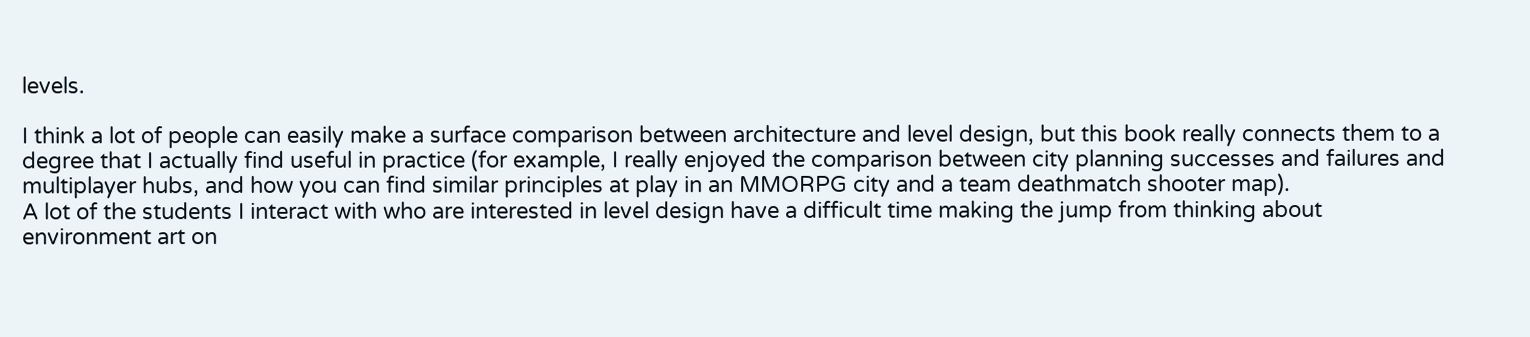levels.

I think a lot of people can easily make a surface comparison between architecture and level design, but this book really connects them to a degree that I actually find useful in practice (for example, I really enjoyed the comparison between city planning successes and failures and multiplayer hubs, and how you can find similar principles at play in an MMORPG city and a team deathmatch shooter map).
A lot of the students I interact with who are interested in level design have a difficult time making the jump from thinking about environment art on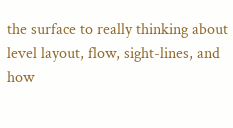the surface to really thinking about level layout, flow, sight-lines, and how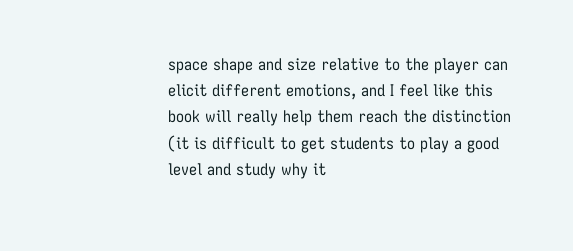space shape and size relative to the player can elicit different emotions, and I feel like this book will really help them reach the distinction (it is difficult to get students to play a good level and study why it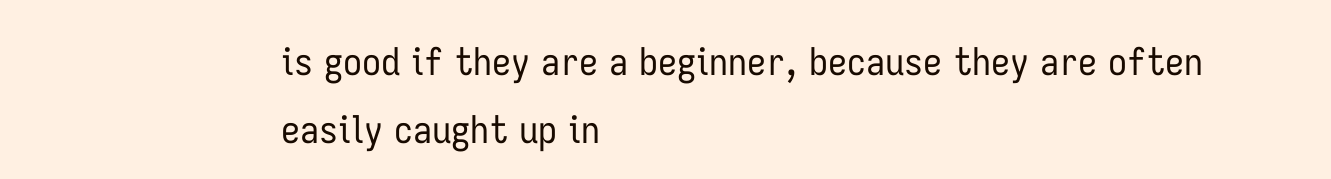is good if they are a beginner, because they are often easily caught up in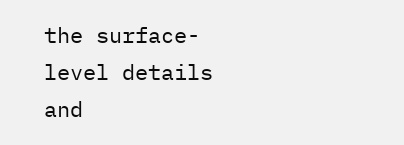the surface-level details and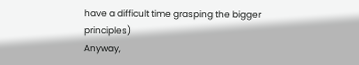have a difficult time grasping the bigger principles)
Anyway,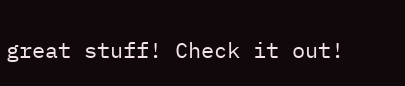great stuff! Check it out!